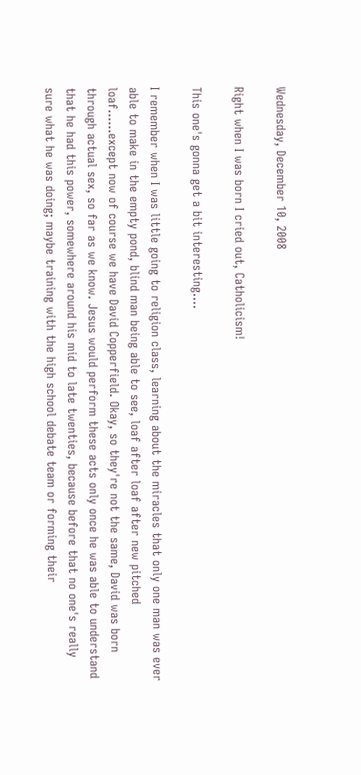Wednesday, December 10, 2008

Right when I was born I cried out, Catholicism!

This one's gonna get a bit interesting....

I remember when I was little going to religion class, learning about the miracles that only one man was ever able to make in the empty pond, blind man being able to see, loaf after loaf after new pitched loaf......except now of course we have David Copperfield. Okay, so they're not the same, David was born through actual sex, so far as we know. Jesus would perform these acts only once he was able to understand that he had this power, somewhere around his mid to late twenties, because before that no one's really sure what he was doing; maybe training with the high school debate team or forming their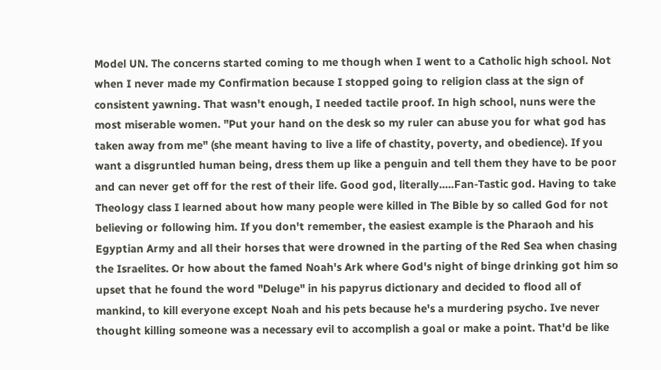Model UN. The concerns started coming to me though when I went to a Catholic high school. Not when I never made my Confirmation because I stopped going to religion class at the sign of consistent yawning. That wasn't enough, I needed tactile proof. In high school, nuns were the most miserable women. "Put your hand on the desk so my ruler can abuse you for what god has taken away from me" (she meant having to live a life of chastity, poverty, and obedience). If you want a disgruntled human being, dress them up like a penguin and tell them they have to be poor and can never get off for the rest of their life. Good god, literally.....Fan-Tastic god. Having to take Theology class I learned about how many people were killed in The Bible by so called God for not believing or following him. If you don't remember, the easiest example is the Pharaoh and his Egyptian Army and all their horses that were drowned in the parting of the Red Sea when chasing the Israelites. Or how about the famed Noah's Ark where God's night of binge drinking got him so upset that he found the word "Deluge" in his papyrus dictionary and decided to flood all of mankind, to kill everyone except Noah and his pets because he's a murdering psycho. Ive never thought killing someone was a necessary evil to accomplish a goal or make a point. That'd be like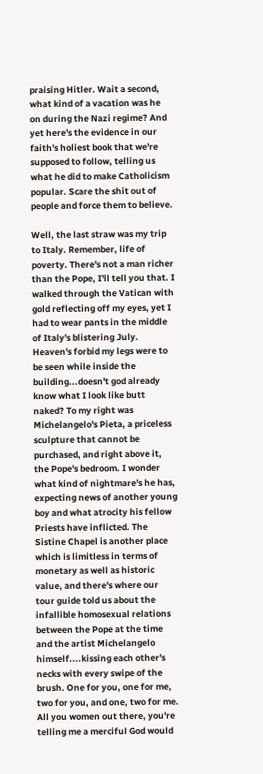praising Hitler. Wait a second, what kind of a vacation was he on during the Nazi regime? And yet here's the evidence in our faith's holiest book that we're supposed to follow, telling us what he did to make Catholicism popular. Scare the shit out of people and force them to believe.

Well, the last straw was my trip to Italy. Remember, life of poverty. There's not a man richer than the Pope, I'll tell you that. I walked through the Vatican with gold reflecting off my eyes, yet I had to wear pants in the middle of Italy's blistering July. Heaven's forbid my legs were to be seen while inside the building...doesn't god already know what I look like butt naked? To my right was Michelangelo's Pieta, a priceless sculpture that cannot be purchased, and right above it, the Pope's bedroom. I wonder what kind of nightmare's he has, expecting news of another young boy and what atrocity his fellow Priests have inflicted. The Sistine Chapel is another place which is limitless in terms of monetary as well as historic value, and there's where our tour guide told us about the infallible homosexual relations between the Pope at the time and the artist Michelangelo himself....kissing each other's necks with every swipe of the brush. One for you, one for me, two for you, and one, two for me. All you women out there, you're telling me a merciful God would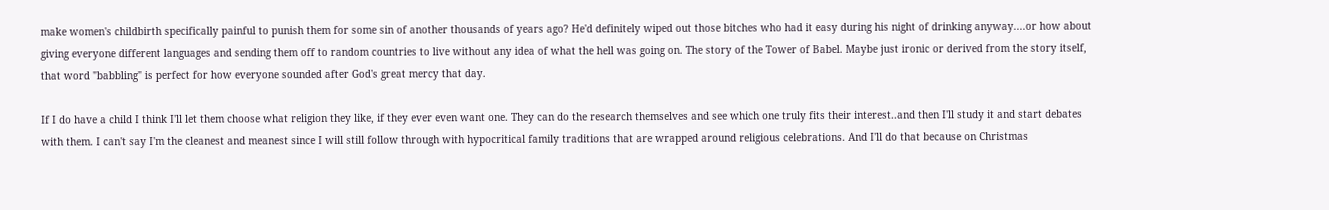make women's childbirth specifically painful to punish them for some sin of another thousands of years ago? He'd definitely wiped out those bitches who had it easy during his night of drinking anyway....or how about giving everyone different languages and sending them off to random countries to live without any idea of what the hell was going on. The story of the Tower of Babel. Maybe just ironic or derived from the story itself, that word "babbling" is perfect for how everyone sounded after God's great mercy that day.

If I do have a child I think I'll let them choose what religion they like, if they ever even want one. They can do the research themselves and see which one truly fits their interest..and then I'll study it and start debates with them. I can't say I'm the cleanest and meanest since I will still follow through with hypocritical family traditions that are wrapped around religious celebrations. And I'll do that because on Christmas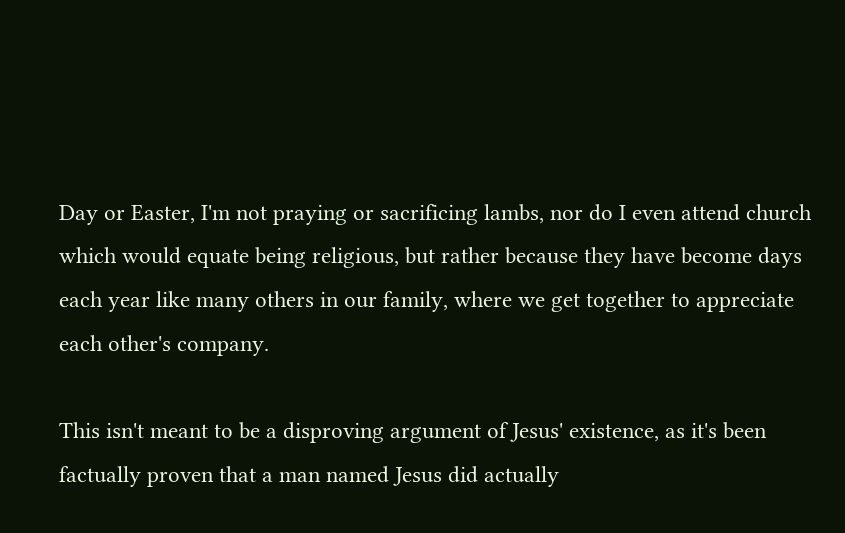Day or Easter, I'm not praying or sacrificing lambs, nor do I even attend church which would equate being religious, but rather because they have become days each year like many others in our family, where we get together to appreciate each other's company.

This isn't meant to be a disproving argument of Jesus' existence, as it's been factually proven that a man named Jesus did actually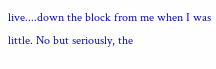live....down the block from me when I was little. No but seriously, the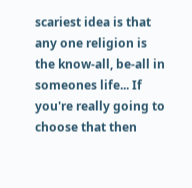scariest idea is that any one religion is the know-all, be-all in someones life... If you're really going to choose that then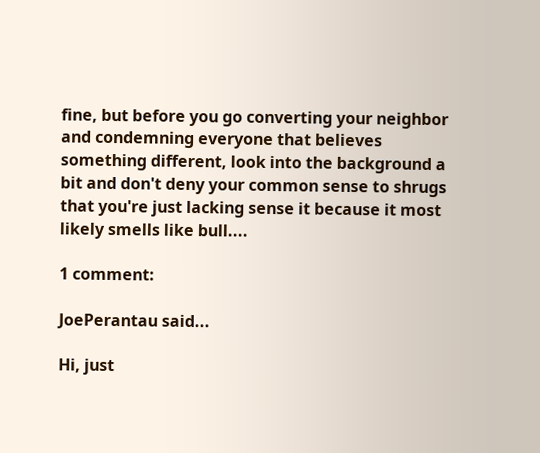fine, but before you go converting your neighbor and condemning everyone that believes something different, look into the background a bit and don't deny your common sense to shrugs that you're just lacking sense it because it most likely smells like bull....

1 comment:

JoePerantau said...

Hi, just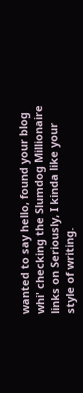wanted to say hello, found your blog whi' checking the Slumdog Millionaire links on Seriously, I kinda like your style of writing.